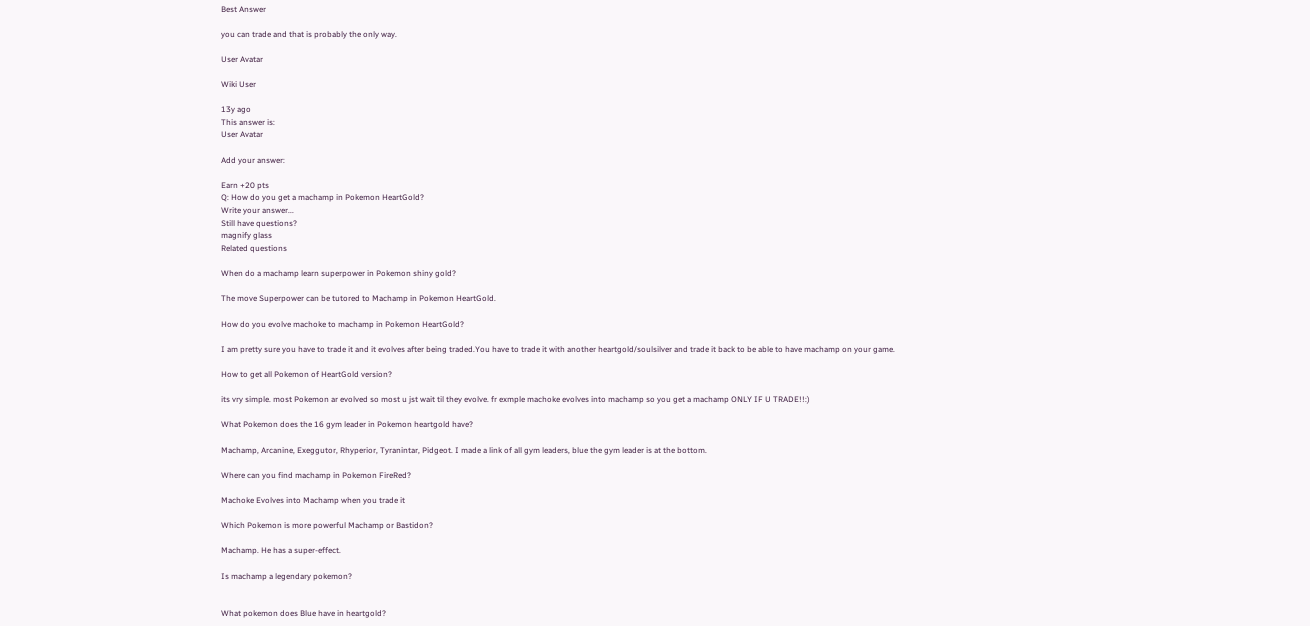Best Answer

you can trade and that is probably the only way.

User Avatar

Wiki User

13y ago
This answer is:
User Avatar

Add your answer:

Earn +20 pts
Q: How do you get a machamp in Pokemon HeartGold?
Write your answer...
Still have questions?
magnify glass
Related questions

When do a machamp learn superpower in Pokemon shiny gold?

The move Superpower can be tutored to Machamp in Pokemon HeartGold.

How do you evolve machoke to machamp in Pokemon HeartGold?

I am pretty sure you have to trade it and it evolves after being traded.You have to trade it with another heartgold/soulsilver and trade it back to be able to have machamp on your game.

How to get all Pokemon of HeartGold version?

its vry simple. most Pokemon ar evolved so most u jst wait til they evolve. fr exmple machoke evolves into machamp so you get a machamp ONLY IF U TRADE!!:)

What Pokemon does the 16 gym leader in Pokemon heartgold have?

Machamp, Arcanine, Exeggutor, Rhyperior, Tyranintar, Pidgeot. I made a link of all gym leaders, blue the gym leader is at the bottom.

Where can you find machamp in Pokemon FireRed?

Machoke Evolves into Machamp when you trade it

Which Pokemon is more powerful Machamp or Bastidon?

Machamp. He has a super-effect.

Is machamp a legendary pokemon?


What pokemon does Blue have in heartgold?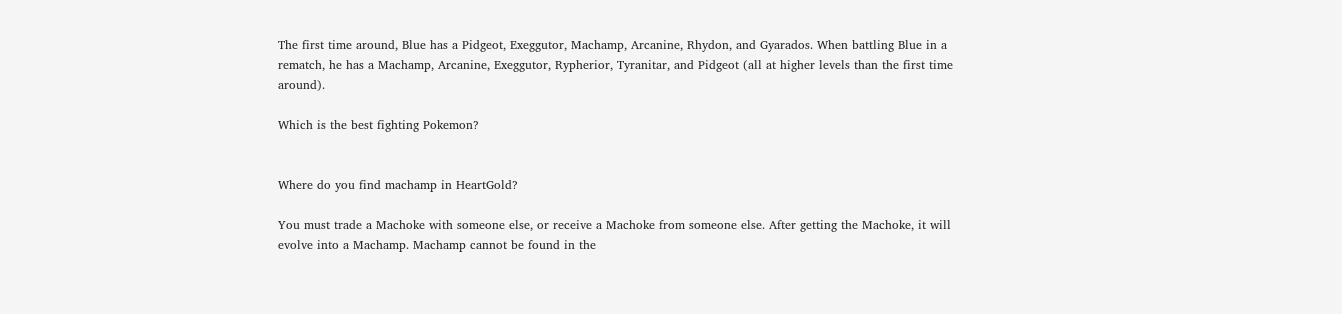The first time around, Blue has a Pidgeot, Exeggutor, Machamp, Arcanine, Rhydon, and Gyarados. When battling Blue in a rematch, he has a Machamp, Arcanine, Exeggutor, Rypherior, Tyranitar, and Pidgeot (all at higher levels than the first time around).

Which is the best fighting Pokemon?


Where do you find machamp in HeartGold?

You must trade a Machoke with someone else, or receive a Machoke from someone else. After getting the Machoke, it will evolve into a Machamp. Machamp cannot be found in the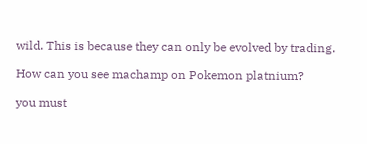wild. This is because they can only be evolved by trading.

How can you see machamp on Pokemon platnium?

you must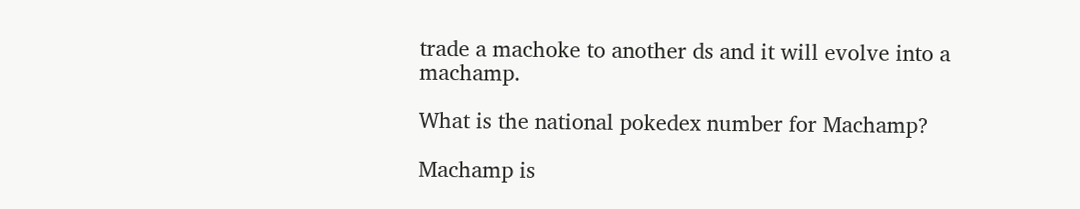trade a machoke to another ds and it will evolve into a machamp.

What is the national pokedex number for Machamp?

Machamp is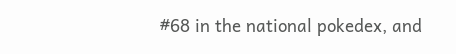#68 in the national pokedex, and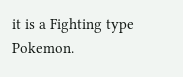it is a Fighting type Pokemon.